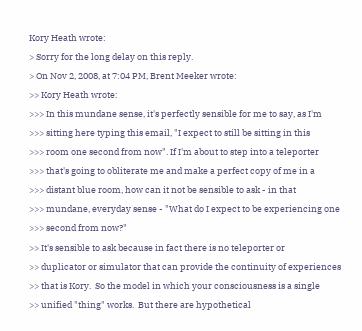Kory Heath wrote:
> Sorry for the long delay on this reply.
> On Nov 2, 2008, at 7:04 PM, Brent Meeker wrote:
>> Kory Heath wrote:
>>> In this mundane sense, it's perfectly sensible for me to say, as I'm
>>> sitting here typing this email, "I expect to still be sitting in this
>>> room one second from now". If I'm about to step into a teleporter
>>> that's going to obliterate me and make a perfect copy of me in a
>>> distant blue room, how can it not be sensible to ask - in that
>>> mundane, everyday sense - "What do I expect to be experiencing one
>>> second from now?"
>> It's sensible to ask because in fact there is no teleporter or
>> duplicator or simulator that can provide the continuity of experiences
>> that is Kory.  So the model in which your consciousness is a single
>> unified "thing" works.  But there are hypothetical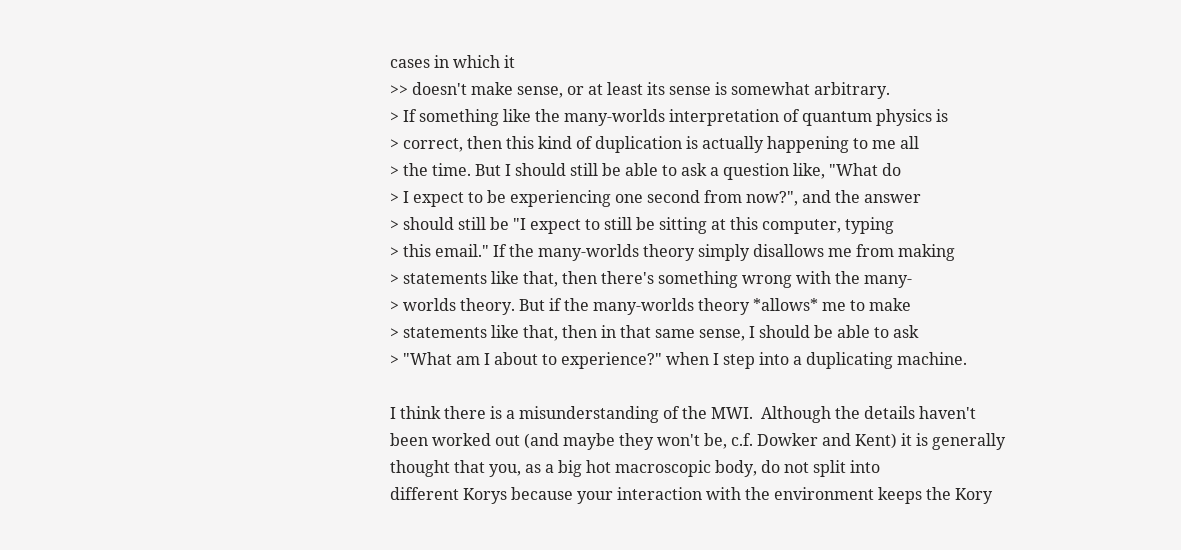cases in which it
>> doesn't make sense, or at least its sense is somewhat arbitrary.
> If something like the many-worlds interpretation of quantum physics is
> correct, then this kind of duplication is actually happening to me all
> the time. But I should still be able to ask a question like, "What do
> I expect to be experiencing one second from now?", and the answer
> should still be "I expect to still be sitting at this computer, typing
> this email." If the many-worlds theory simply disallows me from making
> statements like that, then there's something wrong with the many-
> worlds theory. But if the many-worlds theory *allows* me to make
> statements like that, then in that same sense, I should be able to ask
> "What am I about to experience?" when I step into a duplicating machine.

I think there is a misunderstanding of the MWI.  Although the details haven't
been worked out (and maybe they won't be, c.f. Dowker and Kent) it is generally
thought that you, as a big hot macroscopic body, do not split into
different Korys because your interaction with the environment keeps the Kory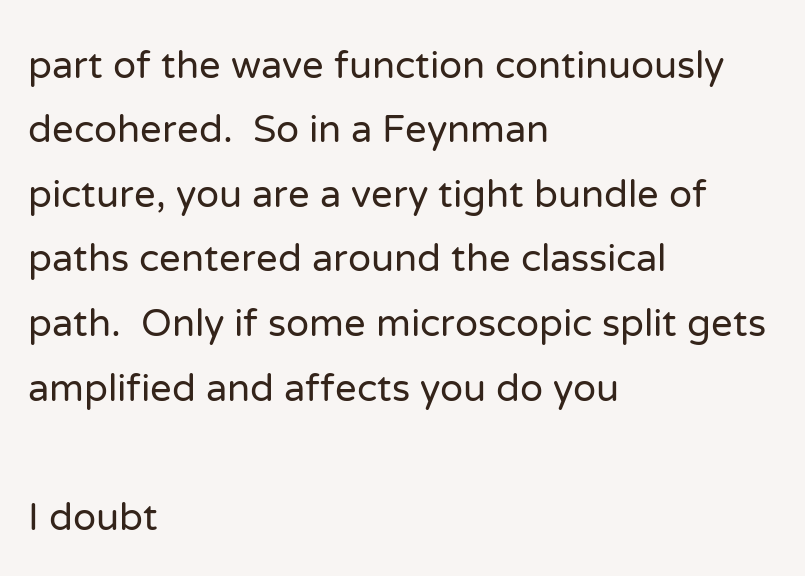part of the wave function continuously decohered.  So in a Feynman
picture, you are a very tight bundle of paths centered around the classical
path.  Only if some microscopic split gets amplified and affects you do you

I doubt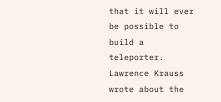that it will ever be possible to build a teleporter. Lawrence Krauss
wrote about the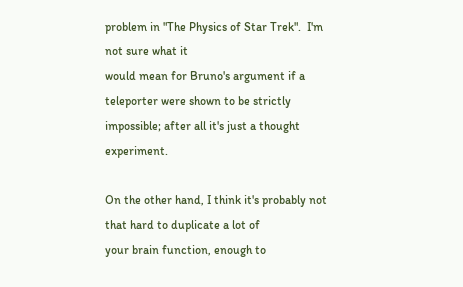problem in "The Physics of Star Trek".  I'm not sure what it
would mean for Bruno's argument if a teleporter were shown to be strictly
impossible; after all it's just a thought experiment.

On the other hand, I think it's probably not that hard to duplicate a lot of
your brain function, enough to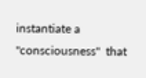instantiate a "consciousness"  that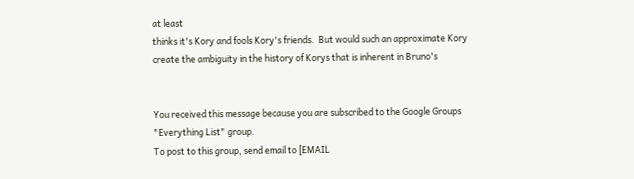at least
thinks it's Kory and fools Kory's friends.  But would such an approximate Kory
create the ambiguity in the history of Korys that is inherent in Bruno's


You received this message because you are subscribed to the Google Groups
"Everything List" group.
To post to this group, send email to [EMAIL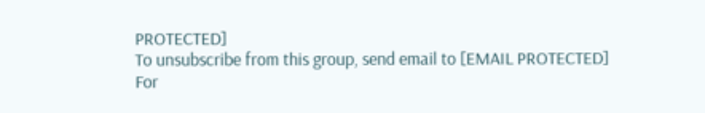PROTECTED]
To unsubscribe from this group, send email to [EMAIL PROTECTED]
For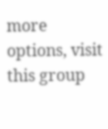more options, visit this group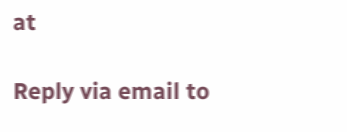at

Reply via email to